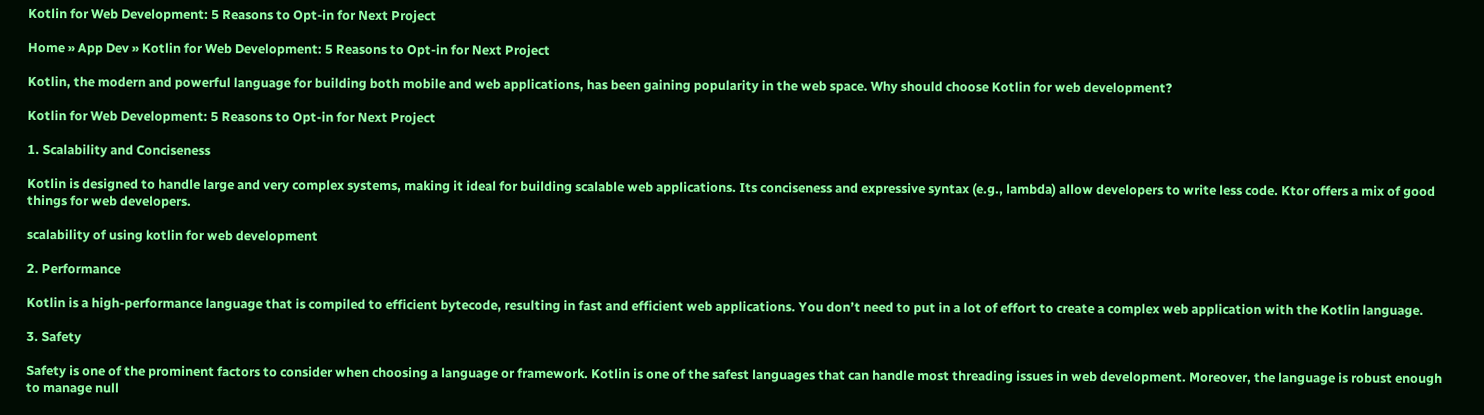Kotlin for Web Development: 5 Reasons to Opt-in for Next Project

Home » App Dev » Kotlin for Web Development: 5 Reasons to Opt-in for Next Project

Kotlin, the modern and powerful language for building both mobile and web applications, has been gaining popularity in the web space. Why should choose Kotlin for web development?

Kotlin for Web Development: 5 Reasons to Opt-in for Next Project

1. Scalability and Conciseness

Kotlin is designed to handle large and very complex systems, making it ideal for building scalable web applications. Its conciseness and expressive syntax (e.g., lambda) allow developers to write less code. Ktor offers a mix of good things for web developers.

scalability of using kotlin for web development

2. Performance

Kotlin is a high-performance language that is compiled to efficient bytecode, resulting in fast and efficient web applications. You don’t need to put in a lot of effort to create a complex web application with the Kotlin language.

3. Safety

Safety is one of the prominent factors to consider when choosing a language or framework. Kotlin is one of the safest languages that can handle most threading issues in web development. Moreover, the language is robust enough to manage null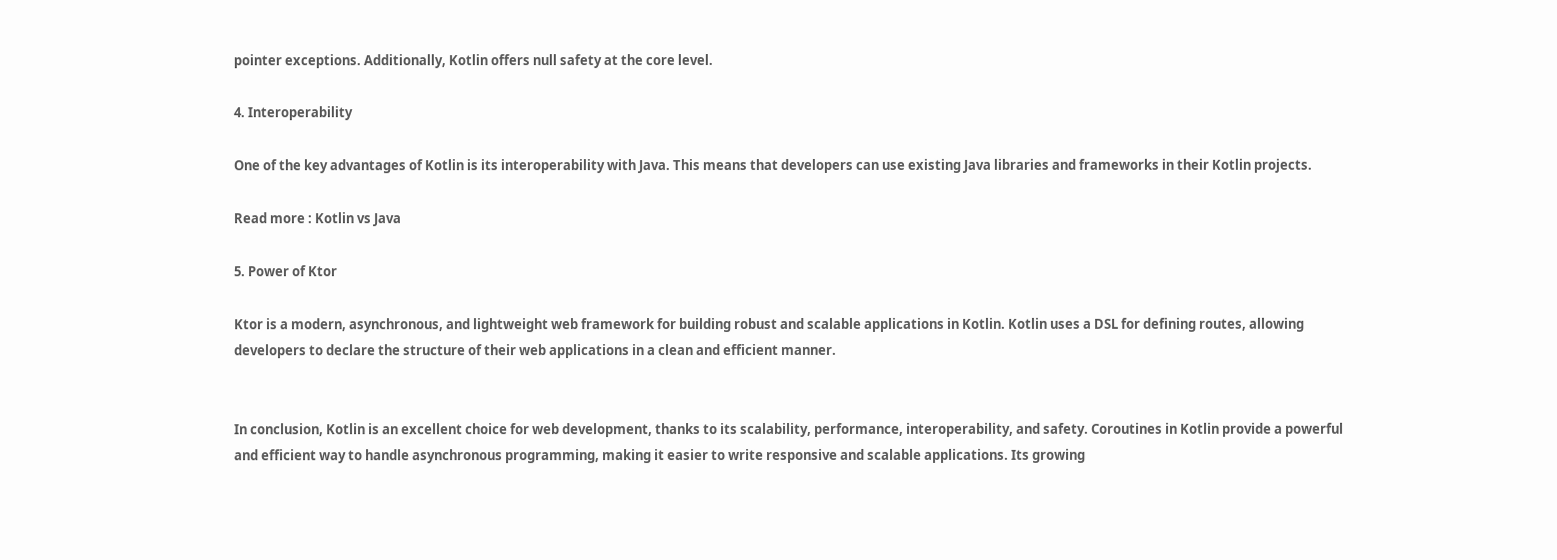pointer exceptions. Additionally, Kotlin offers null safety at the core level.

4. Interoperability

One of the key advantages of Kotlin is its interoperability with Java. This means that developers can use existing Java libraries and frameworks in their Kotlin projects.

Read more : Kotlin vs Java

5. Power of Ktor

Ktor is a modern, asynchronous, and lightweight web framework for building robust and scalable applications in Kotlin. Kotlin uses a DSL for defining routes, allowing developers to declare the structure of their web applications in a clean and efficient manner.


In conclusion, Kotlin is an excellent choice for web development, thanks to its scalability, performance, interoperability, and safety. Coroutines in Kotlin provide a powerful and efficient way to handle asynchronous programming, making it easier to write responsive and scalable applications. Its growing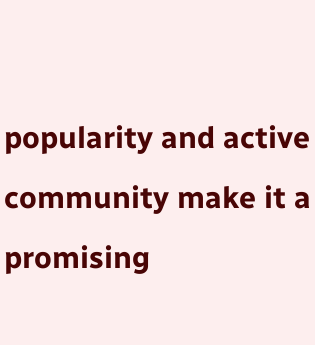popularity and active community make it a promising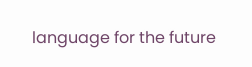language for the future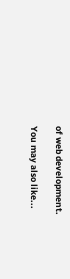of web development.

You may also like...